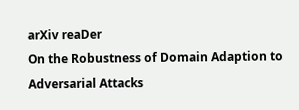arXiv reaDer
On the Robustness of Domain Adaption to Adversarial Attacks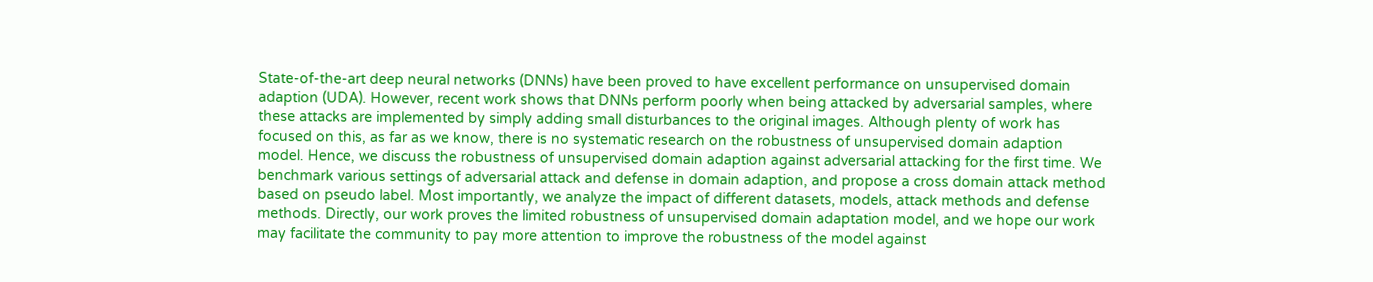State-of-the-art deep neural networks (DNNs) have been proved to have excellent performance on unsupervised domain adaption (UDA). However, recent work shows that DNNs perform poorly when being attacked by adversarial samples, where these attacks are implemented by simply adding small disturbances to the original images. Although plenty of work has focused on this, as far as we know, there is no systematic research on the robustness of unsupervised domain adaption model. Hence, we discuss the robustness of unsupervised domain adaption against adversarial attacking for the first time. We benchmark various settings of adversarial attack and defense in domain adaption, and propose a cross domain attack method based on pseudo label. Most importantly, we analyze the impact of different datasets, models, attack methods and defense methods. Directly, our work proves the limited robustness of unsupervised domain adaptation model, and we hope our work may facilitate the community to pay more attention to improve the robustness of the model against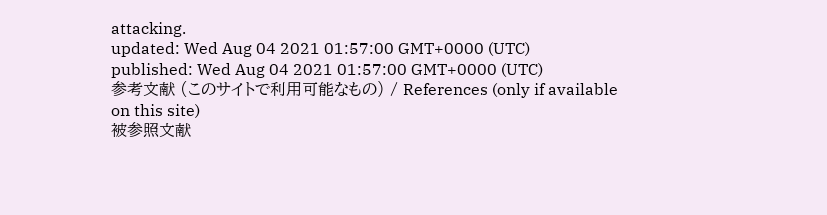attacking.
updated: Wed Aug 04 2021 01:57:00 GMT+0000 (UTC)
published: Wed Aug 04 2021 01:57:00 GMT+0000 (UTC)
参考文献 (このサイトで利用可能なもの) / References (only if available on this site)
被参照文献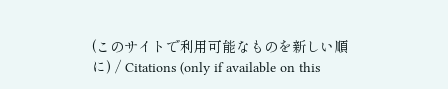(このサイトで利用可能なものを新しい順に) / Citations (only if available on this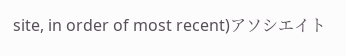site, in order of most recent)アソシエイト